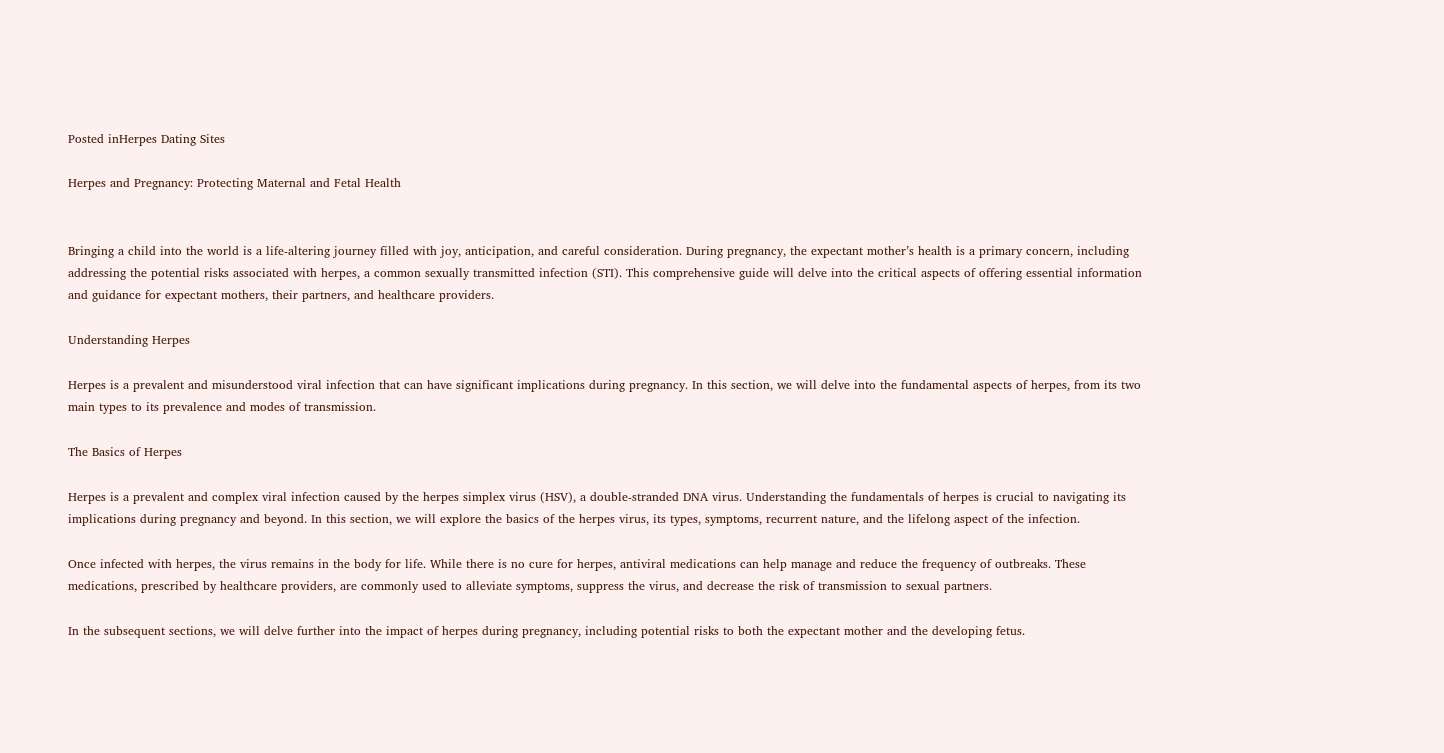Posted inHerpes Dating Sites

Herpes and Pregnancy: Protecting Maternal and Fetal Health


Bringing a child into the world is a life-altering journey filled with joy, anticipation, and careful consideration. During pregnancy, the expectant mother’s health is a primary concern, including addressing the potential risks associated with herpes, a common sexually transmitted infection (STI). This comprehensive guide will delve into the critical aspects of offering essential information and guidance for expectant mothers, their partners, and healthcare providers.

Understanding Herpes

Herpes is a prevalent and misunderstood viral infection that can have significant implications during pregnancy. In this section, we will delve into the fundamental aspects of herpes, from its two main types to its prevalence and modes of transmission.

The Basics of Herpes

Herpes is a prevalent and complex viral infection caused by the herpes simplex virus (HSV), a double-stranded DNA virus. Understanding the fundamentals of herpes is crucial to navigating its implications during pregnancy and beyond. In this section, we will explore the basics of the herpes virus, its types, symptoms, recurrent nature, and the lifelong aspect of the infection.

Once infected with herpes, the virus remains in the body for life. While there is no cure for herpes, antiviral medications can help manage and reduce the frequency of outbreaks. These medications, prescribed by healthcare providers, are commonly used to alleviate symptoms, suppress the virus, and decrease the risk of transmission to sexual partners.

In the subsequent sections, we will delve further into the impact of herpes during pregnancy, including potential risks to both the expectant mother and the developing fetus.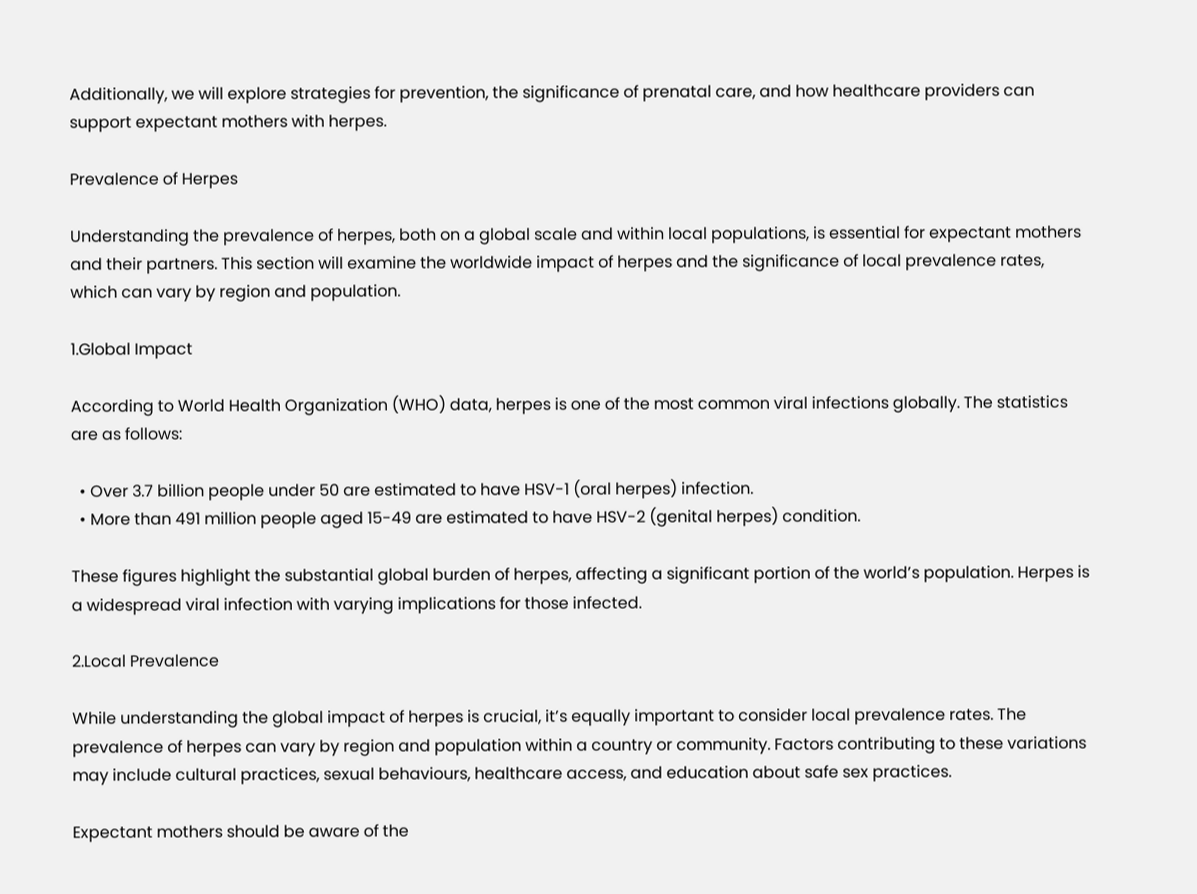Additionally, we will explore strategies for prevention, the significance of prenatal care, and how healthcare providers can support expectant mothers with herpes.

Prevalence of Herpes

Understanding the prevalence of herpes, both on a global scale and within local populations, is essential for expectant mothers and their partners. This section will examine the worldwide impact of herpes and the significance of local prevalence rates, which can vary by region and population.

1.Global Impact

According to World Health Organization (WHO) data, herpes is one of the most common viral infections globally. The statistics are as follows:

  • Over 3.7 billion people under 50 are estimated to have HSV-1 (oral herpes) infection.
  • More than 491 million people aged 15-49 are estimated to have HSV-2 (genital herpes) condition.

These figures highlight the substantial global burden of herpes, affecting a significant portion of the world’s population. Herpes is a widespread viral infection with varying implications for those infected.

2.Local Prevalence

While understanding the global impact of herpes is crucial, it’s equally important to consider local prevalence rates. The prevalence of herpes can vary by region and population within a country or community. Factors contributing to these variations may include cultural practices, sexual behaviours, healthcare access, and education about safe sex practices.

Expectant mothers should be aware of the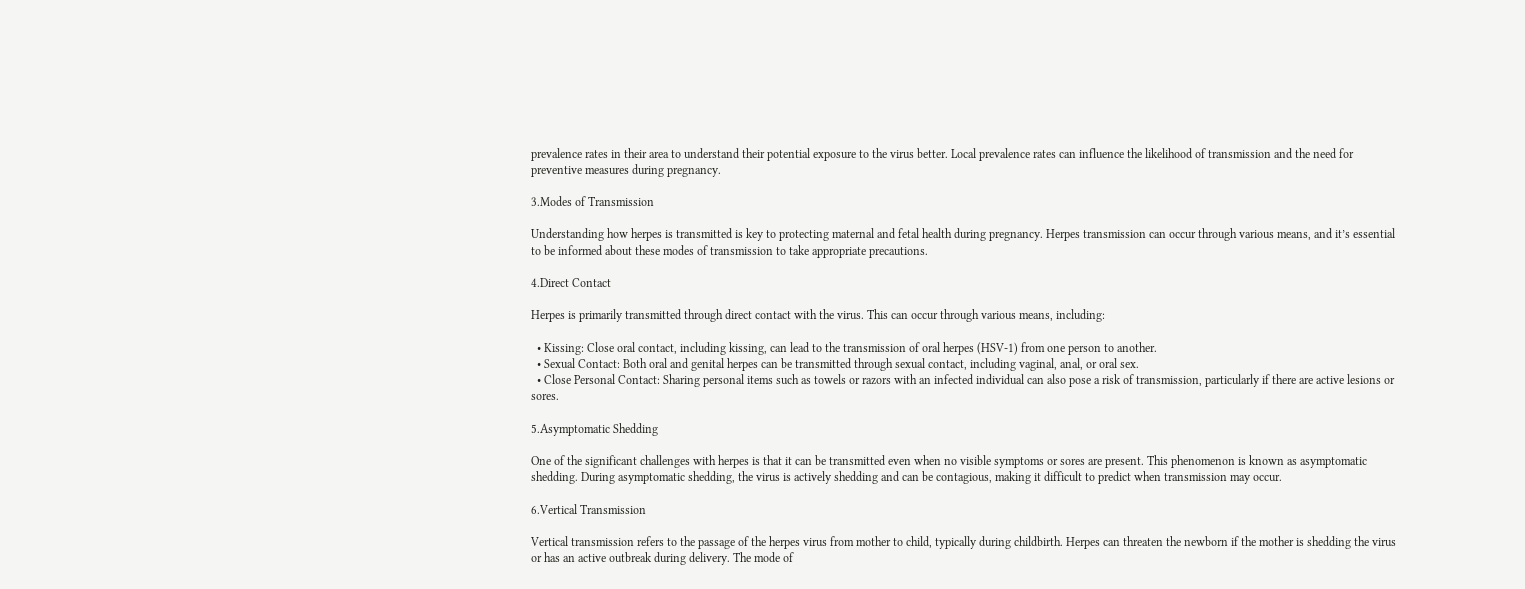prevalence rates in their area to understand their potential exposure to the virus better. Local prevalence rates can influence the likelihood of transmission and the need for preventive measures during pregnancy.

3.Modes of Transmission

Understanding how herpes is transmitted is key to protecting maternal and fetal health during pregnancy. Herpes transmission can occur through various means, and it’s essential to be informed about these modes of transmission to take appropriate precautions.

4.Direct Contact

Herpes is primarily transmitted through direct contact with the virus. This can occur through various means, including:

  • Kissing: Close oral contact, including kissing, can lead to the transmission of oral herpes (HSV-1) from one person to another.
  • Sexual Contact: Both oral and genital herpes can be transmitted through sexual contact, including vaginal, anal, or oral sex.
  • Close Personal Contact: Sharing personal items such as towels or razors with an infected individual can also pose a risk of transmission, particularly if there are active lesions or sores.

5.Asymptomatic Shedding

One of the significant challenges with herpes is that it can be transmitted even when no visible symptoms or sores are present. This phenomenon is known as asymptomatic shedding. During asymptomatic shedding, the virus is actively shedding and can be contagious, making it difficult to predict when transmission may occur.

6.Vertical Transmission

Vertical transmission refers to the passage of the herpes virus from mother to child, typically during childbirth. Herpes can threaten the newborn if the mother is shedding the virus or has an active outbreak during delivery. The mode of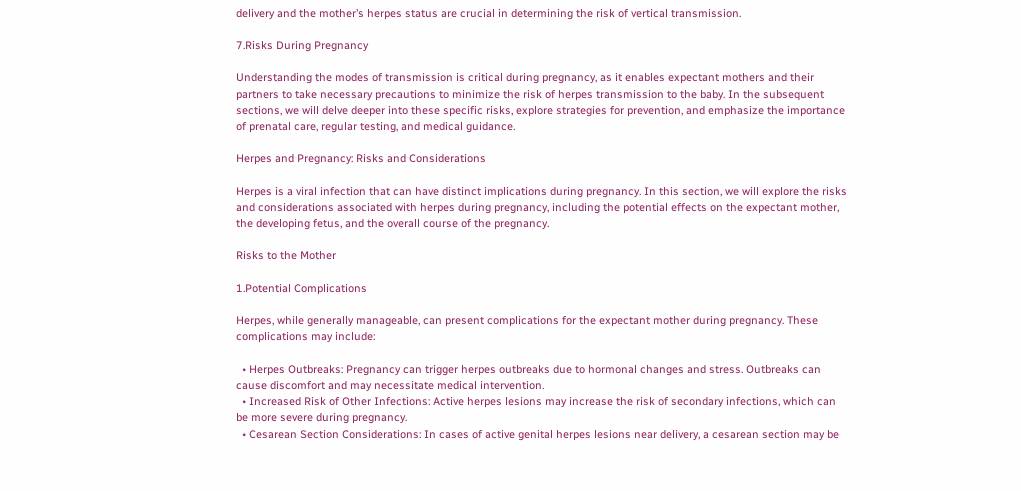delivery and the mother’s herpes status are crucial in determining the risk of vertical transmission.

7.Risks During Pregnancy

Understanding the modes of transmission is critical during pregnancy, as it enables expectant mothers and their partners to take necessary precautions to minimize the risk of herpes transmission to the baby. In the subsequent sections, we will delve deeper into these specific risks, explore strategies for prevention, and emphasize the importance of prenatal care, regular testing, and medical guidance.

Herpes and Pregnancy: Risks and Considerations

Herpes is a viral infection that can have distinct implications during pregnancy. In this section, we will explore the risks and considerations associated with herpes during pregnancy, including the potential effects on the expectant mother, the developing fetus, and the overall course of the pregnancy.

Risks to the Mother

1.Potential Complications

Herpes, while generally manageable, can present complications for the expectant mother during pregnancy. These complications may include:

  • Herpes Outbreaks: Pregnancy can trigger herpes outbreaks due to hormonal changes and stress. Outbreaks can cause discomfort and may necessitate medical intervention.
  • Increased Risk of Other Infections: Active herpes lesions may increase the risk of secondary infections, which can be more severe during pregnancy.
  • Cesarean Section Considerations: In cases of active genital herpes lesions near delivery, a cesarean section may be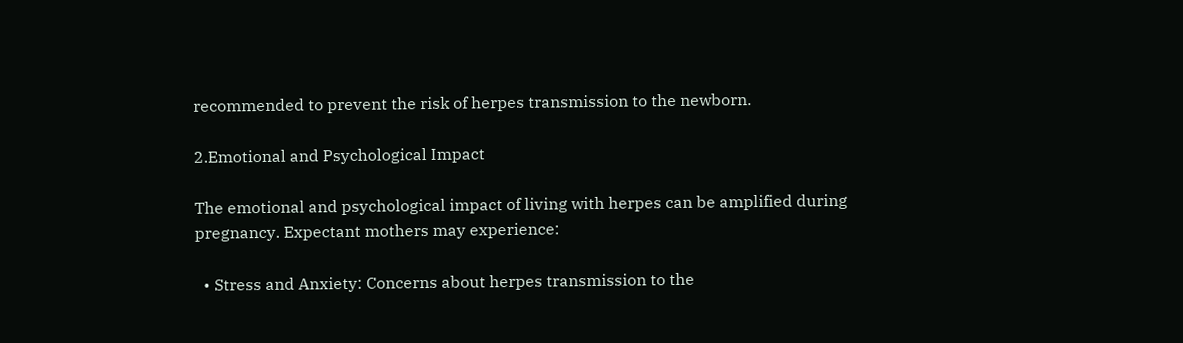recommended to prevent the risk of herpes transmission to the newborn.

2.Emotional and Psychological Impact

The emotional and psychological impact of living with herpes can be amplified during pregnancy. Expectant mothers may experience:

  • Stress and Anxiety: Concerns about herpes transmission to the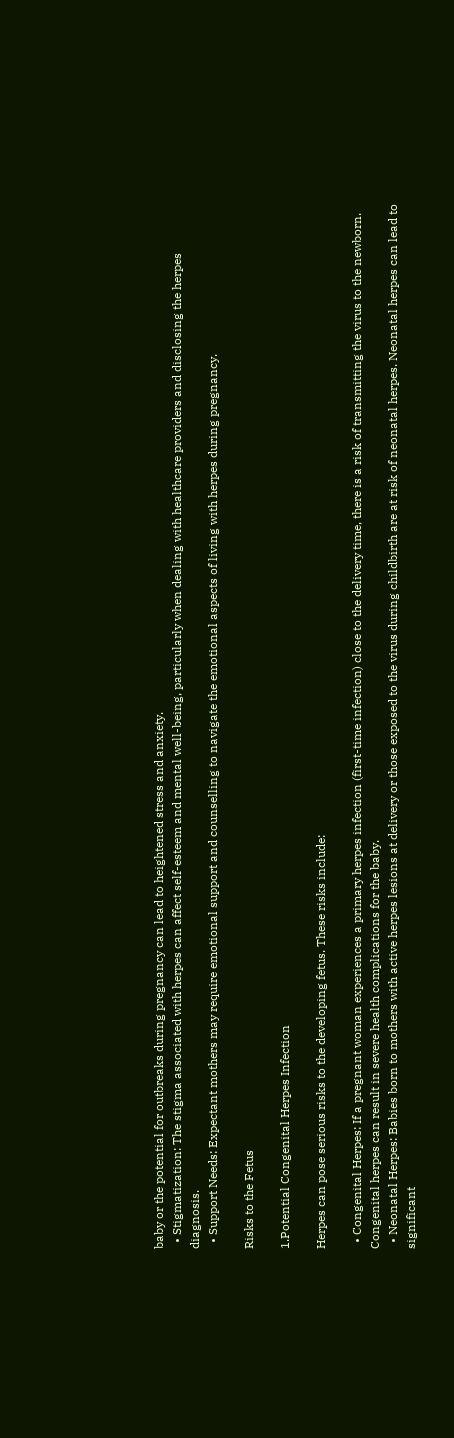baby or the potential for outbreaks during pregnancy can lead to heightened stress and anxiety.
  • Stigmatization: The stigma associated with herpes can affect self-esteem and mental well-being, particularly when dealing with healthcare providers and disclosing the herpes diagnosis.
  • Support Needs: Expectant mothers may require emotional support and counselling to navigate the emotional aspects of living with herpes during pregnancy.

Risks to the Fetus

1.Potential Congenital Herpes Infection

Herpes can pose serious risks to the developing fetus. These risks include:

  • Congenital Herpes: If a pregnant woman experiences a primary herpes infection (first-time infection) close to the delivery time, there is a risk of transmitting the virus to the newborn. Congenital herpes can result in severe health complications for the baby.
  • Neonatal Herpes: Babies born to mothers with active herpes lesions at delivery or those exposed to the virus during childbirth are at risk of neonatal herpes. Neonatal herpes can lead to significant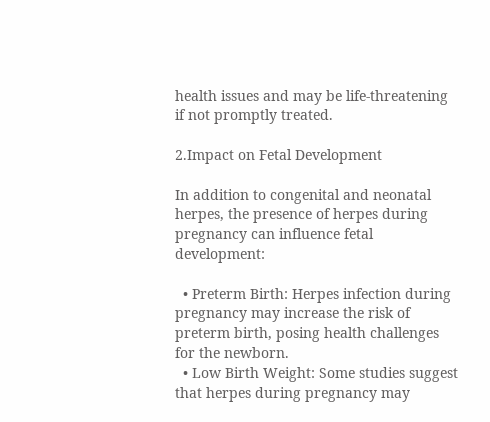health issues and may be life-threatening if not promptly treated.

2.Impact on Fetal Development

In addition to congenital and neonatal herpes, the presence of herpes during pregnancy can influence fetal development:

  • Preterm Birth: Herpes infection during pregnancy may increase the risk of preterm birth, posing health challenges for the newborn.
  • Low Birth Weight: Some studies suggest that herpes during pregnancy may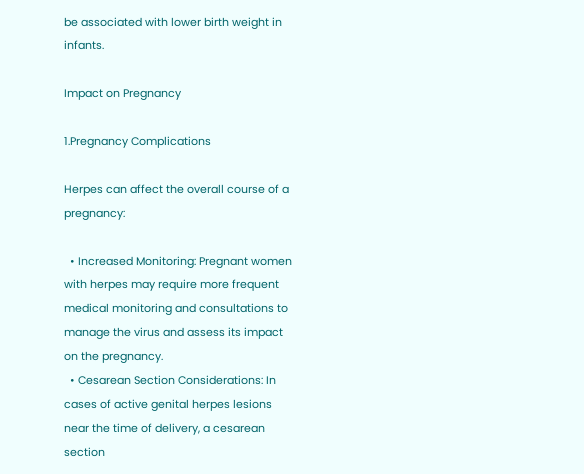be associated with lower birth weight in infants.

Impact on Pregnancy

1.Pregnancy Complications

Herpes can affect the overall course of a pregnancy:

  • Increased Monitoring: Pregnant women with herpes may require more frequent medical monitoring and consultations to manage the virus and assess its impact on the pregnancy.
  • Cesarean Section Considerations: In cases of active genital herpes lesions near the time of delivery, a cesarean section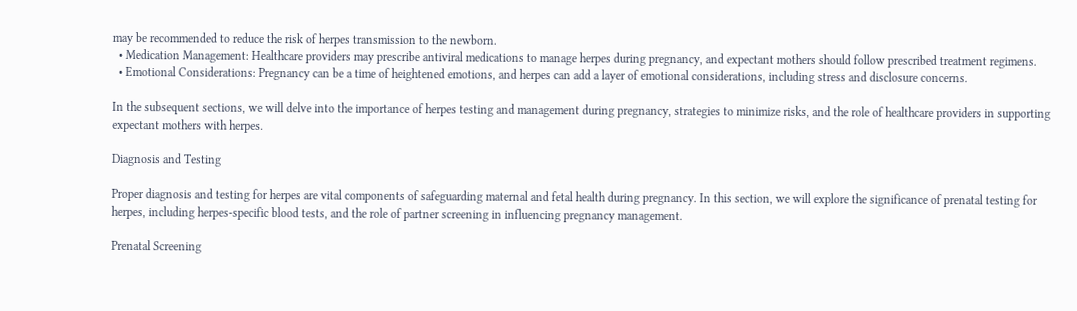may be recommended to reduce the risk of herpes transmission to the newborn.
  • Medication Management: Healthcare providers may prescribe antiviral medications to manage herpes during pregnancy, and expectant mothers should follow prescribed treatment regimens.
  • Emotional Considerations: Pregnancy can be a time of heightened emotions, and herpes can add a layer of emotional considerations, including stress and disclosure concerns.

In the subsequent sections, we will delve into the importance of herpes testing and management during pregnancy, strategies to minimize risks, and the role of healthcare providers in supporting expectant mothers with herpes.

Diagnosis and Testing

Proper diagnosis and testing for herpes are vital components of safeguarding maternal and fetal health during pregnancy. In this section, we will explore the significance of prenatal testing for herpes, including herpes-specific blood tests, and the role of partner screening in influencing pregnancy management.

Prenatal Screening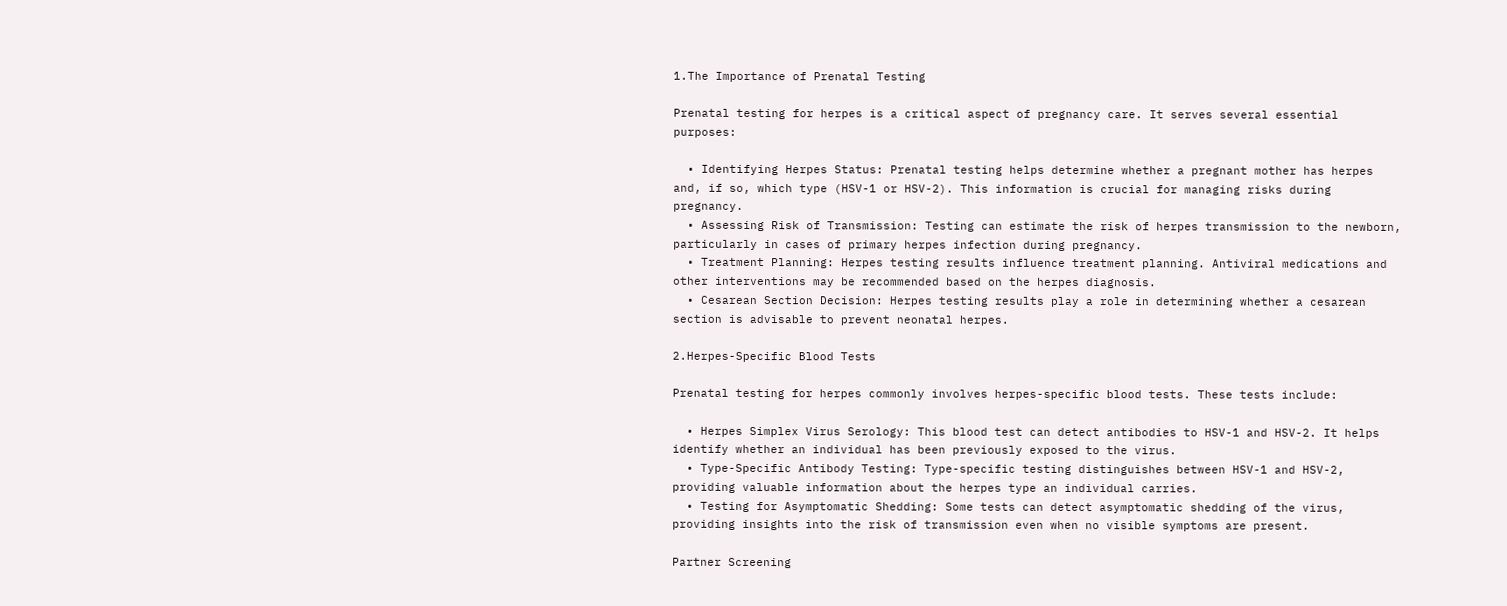1.The Importance of Prenatal Testing

Prenatal testing for herpes is a critical aspect of pregnancy care. It serves several essential purposes:

  • Identifying Herpes Status: Prenatal testing helps determine whether a pregnant mother has herpes and, if so, which type (HSV-1 or HSV-2). This information is crucial for managing risks during pregnancy.
  • Assessing Risk of Transmission: Testing can estimate the risk of herpes transmission to the newborn, particularly in cases of primary herpes infection during pregnancy.
  • Treatment Planning: Herpes testing results influence treatment planning. Antiviral medications and other interventions may be recommended based on the herpes diagnosis.
  • Cesarean Section Decision: Herpes testing results play a role in determining whether a cesarean section is advisable to prevent neonatal herpes.

2.Herpes-Specific Blood Tests

Prenatal testing for herpes commonly involves herpes-specific blood tests. These tests include:

  • Herpes Simplex Virus Serology: This blood test can detect antibodies to HSV-1 and HSV-2. It helps identify whether an individual has been previously exposed to the virus.
  • Type-Specific Antibody Testing: Type-specific testing distinguishes between HSV-1 and HSV-2, providing valuable information about the herpes type an individual carries.
  • Testing for Asymptomatic Shedding: Some tests can detect asymptomatic shedding of the virus, providing insights into the risk of transmission even when no visible symptoms are present.

Partner Screening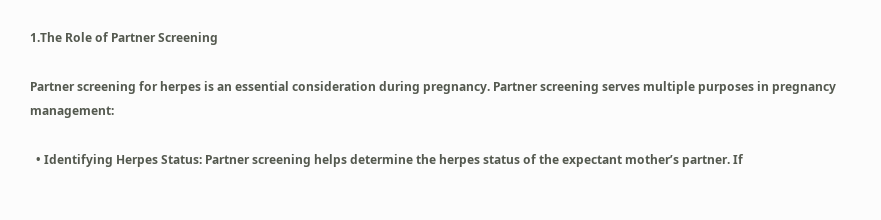1.The Role of Partner Screening

Partner screening for herpes is an essential consideration during pregnancy. Partner screening serves multiple purposes in pregnancy management:

  • Identifying Herpes Status: Partner screening helps determine the herpes status of the expectant mother’s partner. If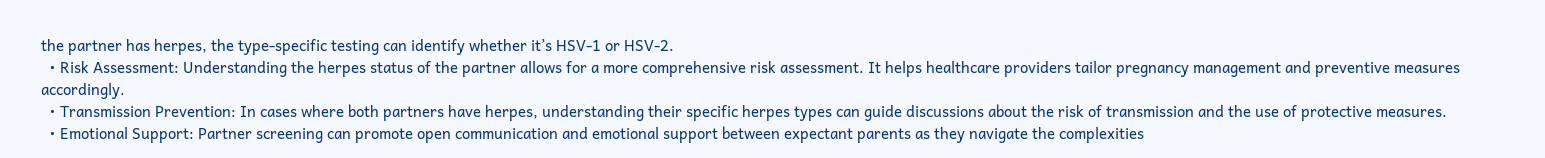the partner has herpes, the type-specific testing can identify whether it’s HSV-1 or HSV-2.
  • Risk Assessment: Understanding the herpes status of the partner allows for a more comprehensive risk assessment. It helps healthcare providers tailor pregnancy management and preventive measures accordingly.
  • Transmission Prevention: In cases where both partners have herpes, understanding their specific herpes types can guide discussions about the risk of transmission and the use of protective measures.
  • Emotional Support: Partner screening can promote open communication and emotional support between expectant parents as they navigate the complexities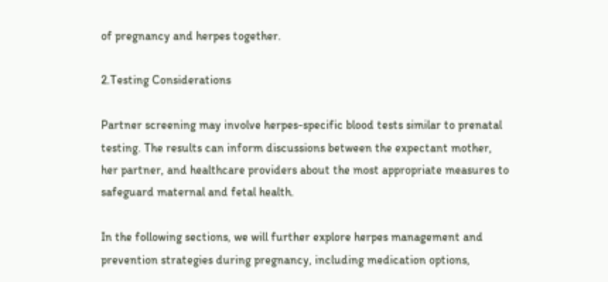of pregnancy and herpes together.

2.Testing Considerations

Partner screening may involve herpes-specific blood tests similar to prenatal testing. The results can inform discussions between the expectant mother, her partner, and healthcare providers about the most appropriate measures to safeguard maternal and fetal health.

In the following sections, we will further explore herpes management and prevention strategies during pregnancy, including medication options,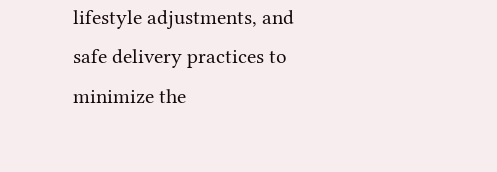lifestyle adjustments, and safe delivery practices to minimize the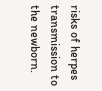risks of herpes transmission to the newborn.